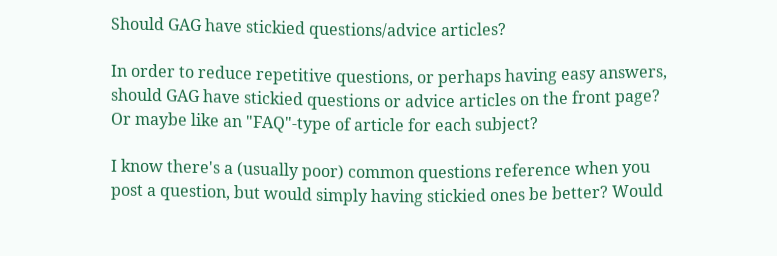Should GAG have stickied questions/advice articles?

In order to reduce repetitive questions, or perhaps having easy answers, should GAG have stickied questions or advice articles on the front page? Or maybe like an "FAQ"-type of article for each subject?

I know there's a (usually poor) common questions reference when you post a question, but would simply having stickied ones be better? Would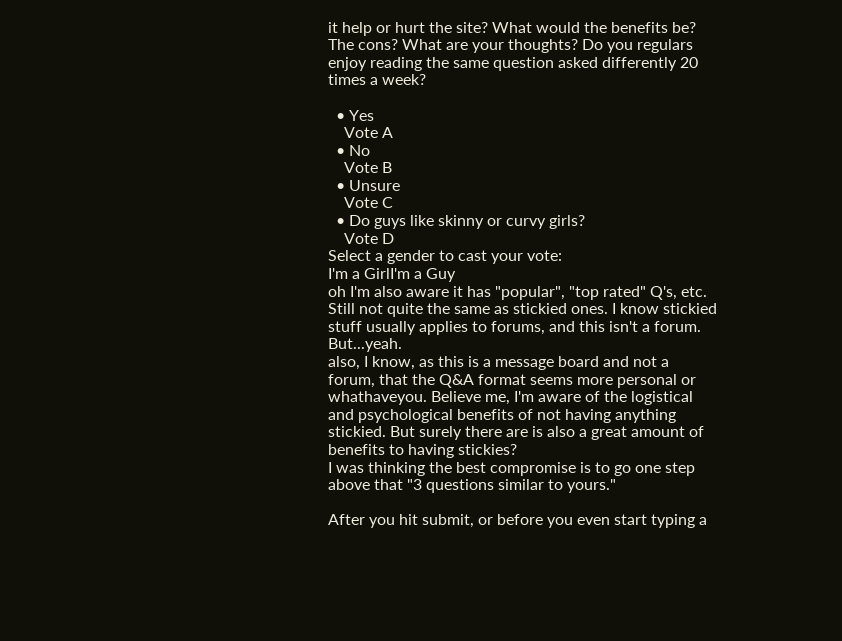it help or hurt the site? What would the benefits be? The cons? What are your thoughts? Do you regulars enjoy reading the same question asked differently 20 times a week?

  • Yes
    Vote A
  • No
    Vote B
  • Unsure
    Vote C
  • Do guys like skinny or curvy girls?
    Vote D
Select a gender to cast your vote:
I'm a GirlI'm a Guy
oh I'm also aware it has "popular", "top rated" Q's, etc. Still not quite the same as stickied ones. I know stickied stuff usually applies to forums, and this isn't a forum. But...yeah.
also, I know, as this is a message board and not a forum, that the Q&A format seems more personal or whathaveyou. Believe me, I'm aware of the logistical and psychological benefits of not having anything stickied. But surely there are is also a great amount of benefits to having stickies?
I was thinking the best compromise is to go one step above that "3 questions similar to yours."

After you hit submit, or before you even start typing a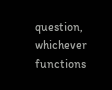question, whichever functions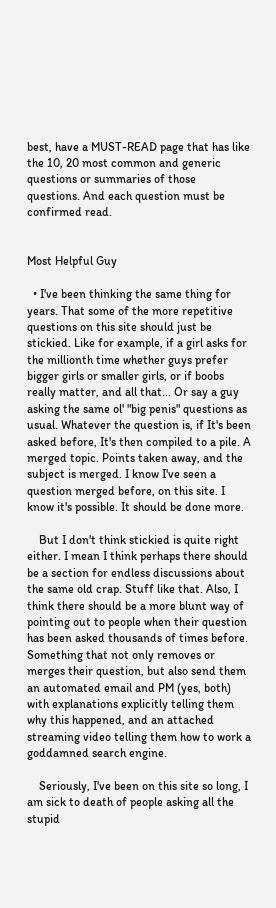best, have a MUST-READ page that has like the 10, 20 most common and generic questions or summaries of those questions. And each question must be confirmed read.


Most Helpful Guy

  • I've been thinking the same thing for years. That some of the more repetitive questions on this site should just be stickied. Like for example, if a girl asks for the millionth time whether guys prefer bigger girls or smaller girls, or if boobs really matter, and all that... Or say a guy asking the same ol' "big penis" questions as usual. Whatever the question is, if It's been asked before, It's then compiled to a pile. A merged topic. Points taken away, and the subject is merged. I know I've seen a question merged before, on this site. I know it's possible. It should be done more.

    But I don't think stickied is quite right either. I mean I think perhaps there should be a section for endless discussions about the same old crap. Stuff like that. Also, I think there should be a more blunt way of pointing out to people when their question has been asked thousands of times before. Something that not only removes or merges their question, but also send them an automated email and PM (yes, both) with explanations explicitly telling them why this happened, and an attached streaming video telling them how to work a goddamned search engine.

    Seriously, I've been on this site so long, I am sick to death of people asking all the stupid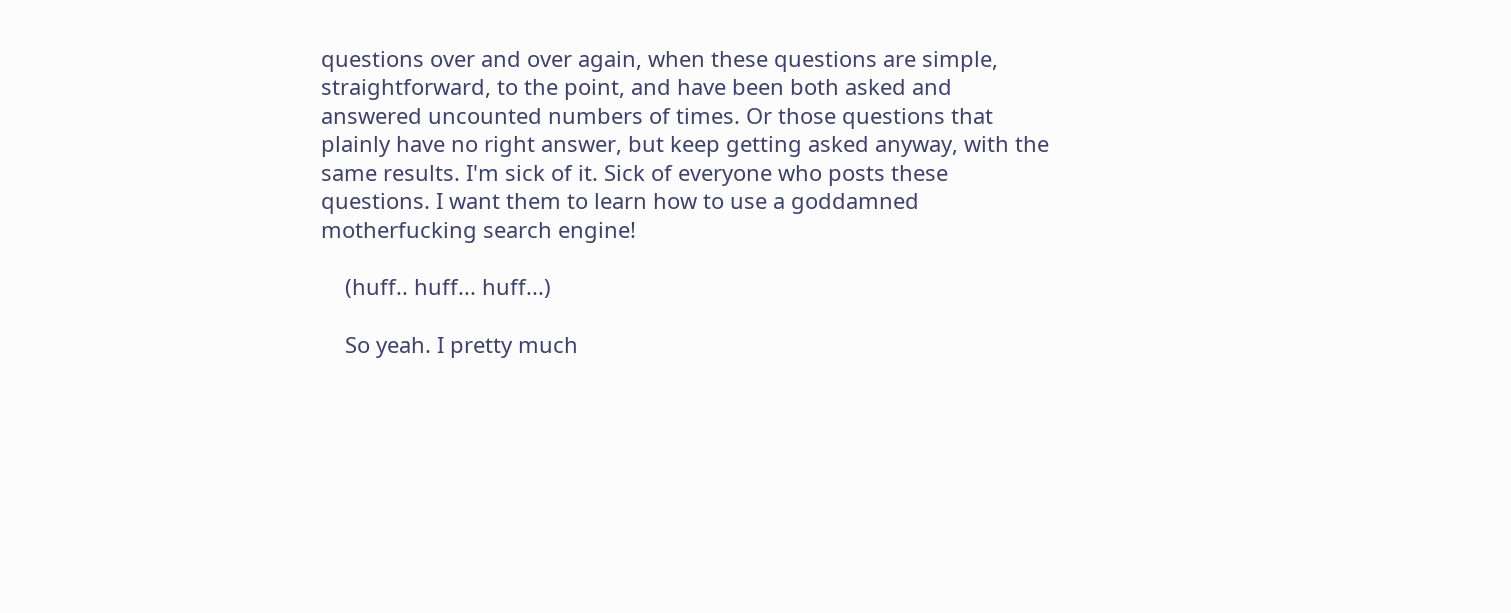questions over and over again, when these questions are simple, straightforward, to the point, and have been both asked and answered uncounted numbers of times. Or those questions that plainly have no right answer, but keep getting asked anyway, with the same results. I'm sick of it. Sick of everyone who posts these questions. I want them to learn how to use a goddamned motherfucking search engine!

    (huff.. huff... huff...)

    So yeah. I pretty much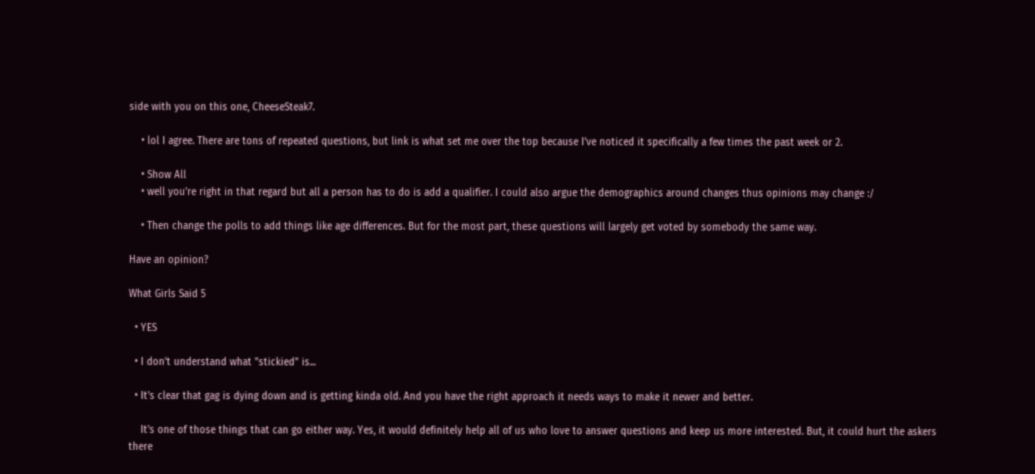side with you on this one, CheeseSteak7.

    • lol I agree. There are tons of repeated questions, but link is what set me over the top because I've noticed it specifically a few times the past week or 2.

    • Show All
    • well you're right in that regard but all a person has to do is add a qualifier. I could also argue the demographics around changes thus opinions may change :/

    • Then change the polls to add things like age differences. But for the most part, these questions will largely get voted by somebody the same way.

Have an opinion?

What Girls Said 5

  • YES

  • I don't understand what "stickied" is...

  • It's clear that gag is dying down and is getting kinda old. And you have the right approach it needs ways to make it newer and better.

    It's one of those things that can go either way. Yes, it would definitely help all of us who love to answer questions and keep us more interested. But, it could hurt the askers there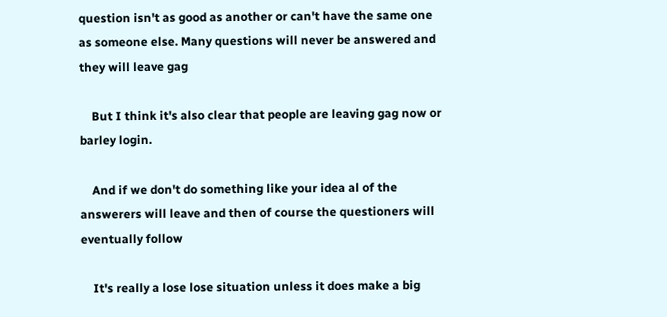question isn't as good as another or can't have the same one as someone else. Many questions will never be answered and they will leave gag

    But I think it's also clear that people are leaving gag now or barley login.

    And if we don't do something like your idea al of the answerers will leave and then of course the questioners will eventually follow

    It's really a lose lose situation unless it does make a big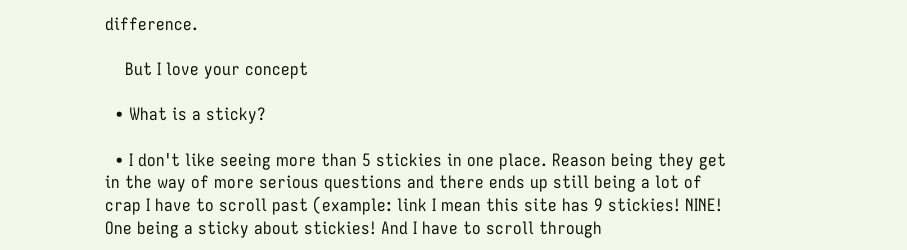difference.

    But I love your concept

  • What is a sticky?

  • I don't like seeing more than 5 stickies in one place. Reason being they get in the way of more serious questions and there ends up still being a lot of crap I have to scroll past (example: link I mean this site has 9 stickies! NINE! One being a sticky about stickies! And I have to scroll through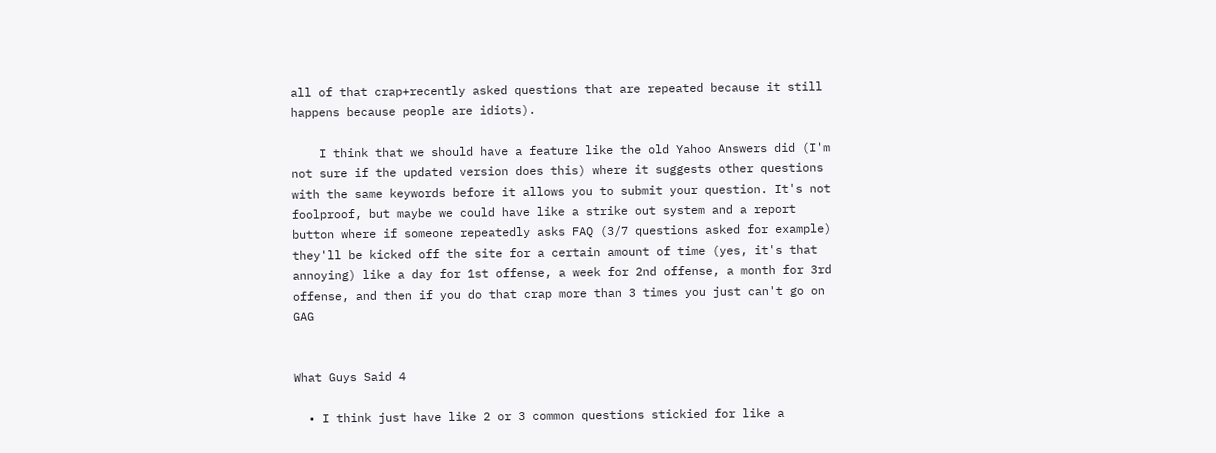all of that crap+recently asked questions that are repeated because it still happens because people are idiots).

    I think that we should have a feature like the old Yahoo Answers did (I'm not sure if the updated version does this) where it suggests other questions with the same keywords before it allows you to submit your question. It's not foolproof, but maybe we could have like a strike out system and a report button where if someone repeatedly asks FAQ (3/7 questions asked for example) they'll be kicked off the site for a certain amount of time (yes, it's that annoying) like a day for 1st offense, a week for 2nd offense, a month for 3rd offense, and then if you do that crap more than 3 times you just can't go on GAG


What Guys Said 4

  • I think just have like 2 or 3 common questions stickied for like a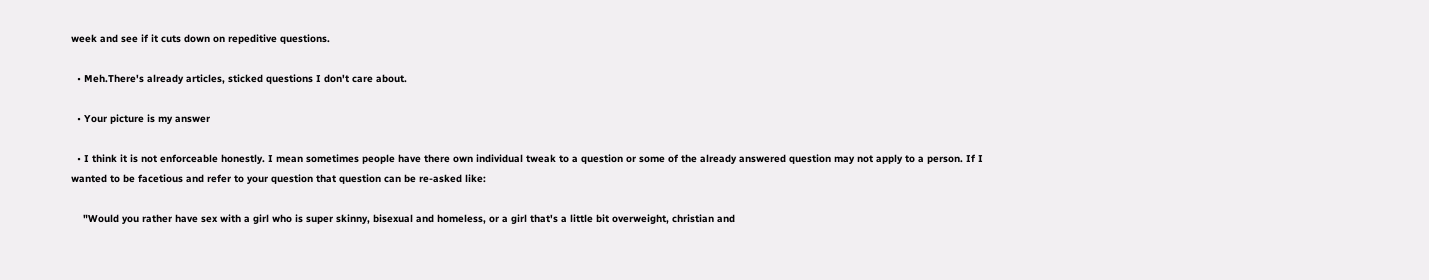week and see if it cuts down on repeditive questions.

  • Meh.There's already articles, sticked questions I don't care about.

  • Your picture is my answer

  • I think it is not enforceable honestly. I mean sometimes people have there own individual tweak to a question or some of the already answered question may not apply to a person. If I wanted to be facetious and refer to your question that question can be re-asked like:

    "Would you rather have sex with a girl who is super skinny, bisexual and homeless, or a girl that's a little bit overweight, christian and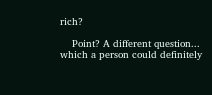rich?

    Point? A different question... which a person could definitely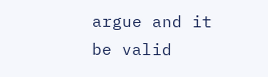argue and it be valid